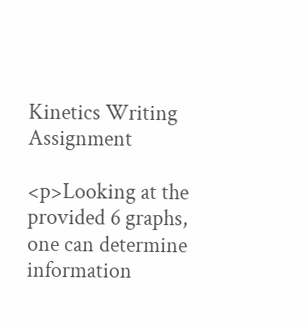Kinetics Writing Assignment

<p>Looking at the provided 6 graphs, one can determine information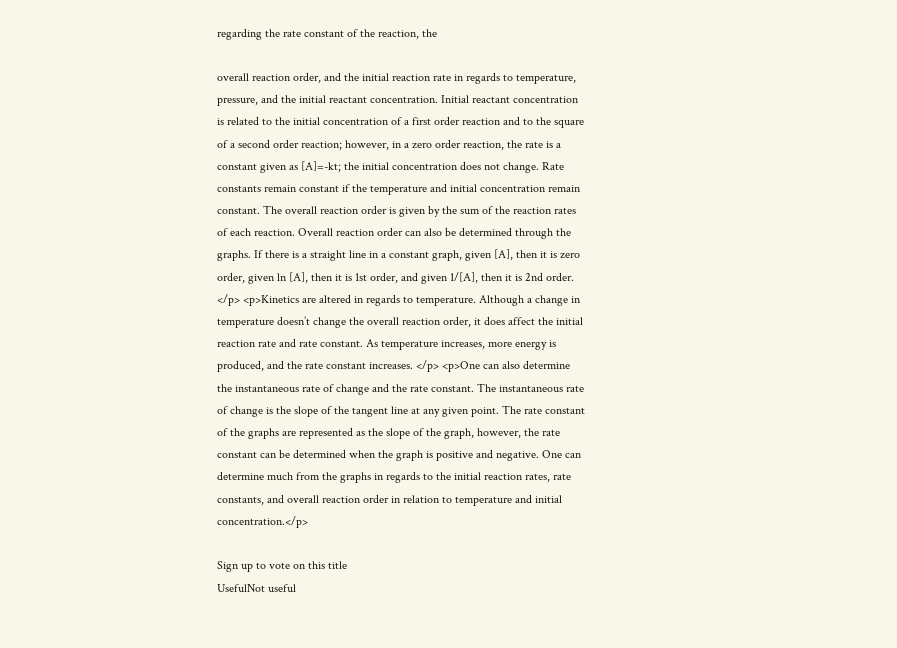regarding the rate constant of the reaction, the

overall reaction order, and the initial reaction rate in regards to temperature, pressure, and the initial reactant concentration. Initial reactant concentration is related to the initial concentration of a first order reaction and to the square of a second order reaction; however, in a zero order reaction, the rate is a constant given as [A]=-kt; the initial concentration does not change. Rate constants remain constant if the temperature and initial concentration remain constant. The overall reaction order is given by the sum of the reaction rates of each reaction. Overall reaction order can also be determined through the graphs. If there is a straight line in a constant graph, given [A], then it is zero order, given ln [A], then it is 1st order, and given 1/[A], then it is 2nd order. </p> <p>Kinetics are altered in regards to temperature. Although a change in temperature doesn’t change the overall reaction order, it does affect the initial reaction rate and rate constant. As temperature increases, more energy is produced, and the rate constant increases. </p> <p>One can also determine the instantaneous rate of change and the rate constant. The instantaneous rate of change is the slope of the tangent line at any given point. The rate constant of the graphs are represented as the slope of the graph, however, the rate constant can be determined when the graph is positive and negative. One can determine much from the graphs in regards to the initial reaction rates, rate constants, and overall reaction order in relation to temperature and initial concentration.</p>

Sign up to vote on this title
UsefulNot useful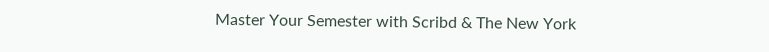Master Your Semester with Scribd & The New York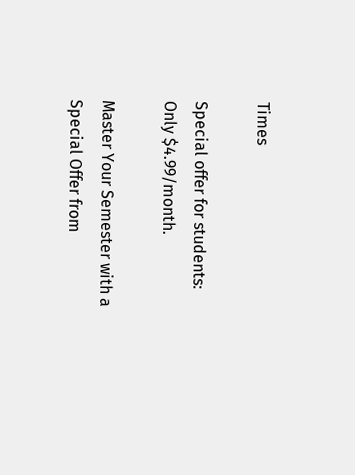Times

Special offer for students: Only $4.99/month.

Master Your Semester with a Special Offer from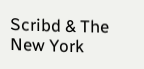Scribd & The New York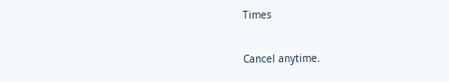Times

Cancel anytime.